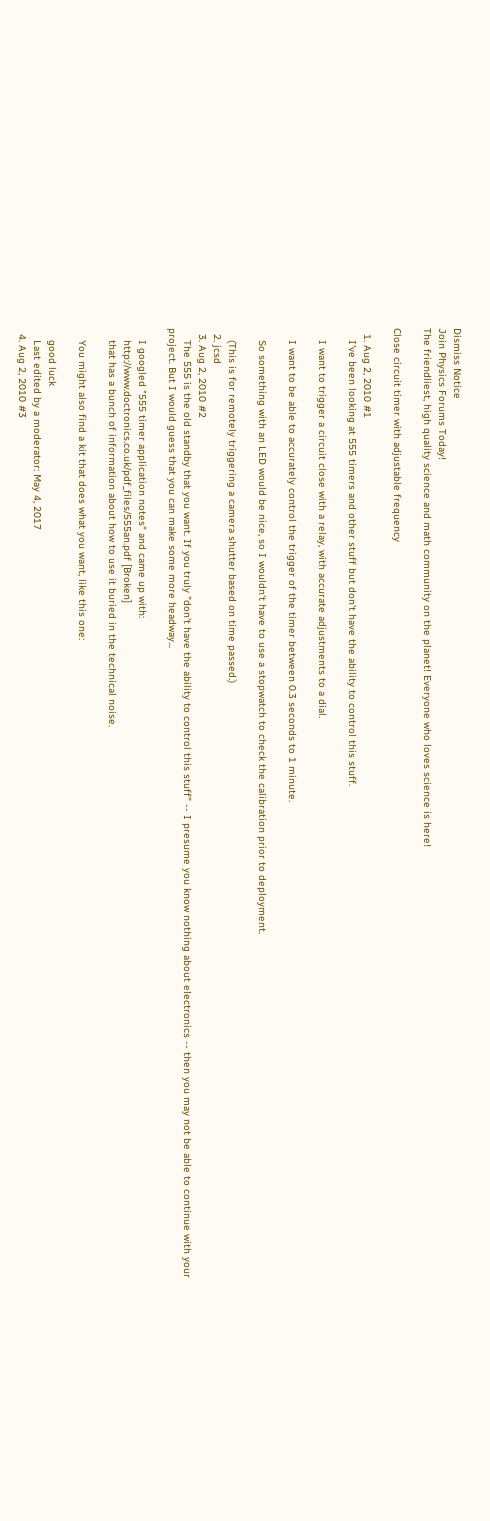Dismiss Notice
Join Physics Forums Today!
The friendliest, high quality science and math community on the planet! Everyone who loves science is here!

Close circuit timer with adjustable frequency

  1. Aug 2, 2010 #1
    I've been looking at 555 timers and other stuff but don't have the ability to control this stuff.

    I want to trigger a circuit close with a relay, with accurate adjustments to a dial.

    I want to be able to accurately control the trigger of the timer between 0.3 seconds to 1 minute.

    So something with an LED would be nice, so I wouldn't have to use a stopwatch to check the calibration prior to deployment.

    (This is for remotely triggering a camera shutter based on time passed.)
  2. jcsd
  3. Aug 2, 2010 #2
    The 555 is the old standby that you want. If you truly "don't have the ability to control this stuff" -- I presume you know nothing about electronics -- then you may not be able to continue with your project. But I would guess that you can make some more headway...

    I googled "555 timer application notes" and came up with:
    http://www.doctronics.co.uk/pdf_files/555an.pdf [Broken]
    that has a bunch of information about how to use it buried in the technical noise.

    You might also find a kit that does what you want, like this one:

    good luck
    Last edited by a moderator: May 4, 2017
  4. Aug 2, 2010 #3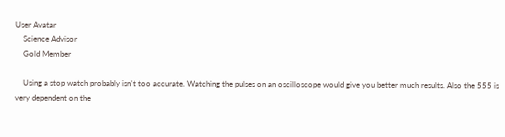User Avatar
    Science Advisor
    Gold Member

    Using a stop watch probably isn't too accurate. Watching the pulses on an oscilloscope would give you better much results. Also the 555 is very dependent on the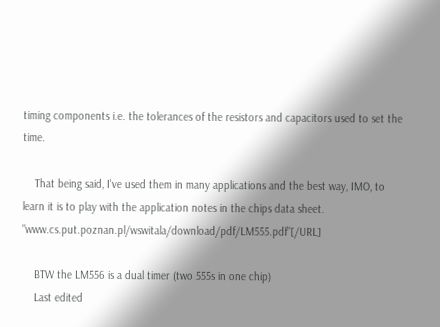timing components i.e. the tolerances of the resistors and capacitors used to set the time.

    That being said, I've used them in many applications and the best way, IMO, to learn it is to play with the application notes in the chips data sheet. "www.cs.put.poznan.pl/wswitala/download/pdf/LM555.pdf"[/URL]

    BTW the LM556 is a dual timer (two 555s in one chip)
    Last edited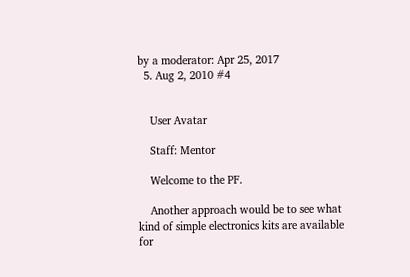by a moderator: Apr 25, 2017
  5. Aug 2, 2010 #4


    User Avatar

    Staff: Mentor

    Welcome to the PF.

    Another approach would be to see what kind of simple electronics kits are available for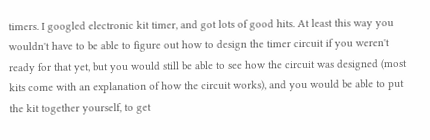timers. I googled electronic kit timer, and got lots of good hits. At least this way you wouldn't have to be able to figure out how to design the timer circuit if you weren't ready for that yet, but you would still be able to see how the circuit was designed (most kits come with an explanation of how the circuit works), and you would be able to put the kit together yourself, to get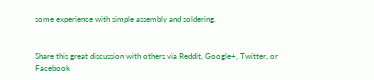some experience with simple assembly and soldering.


Share this great discussion with others via Reddit, Google+, Twitter, or Facebook